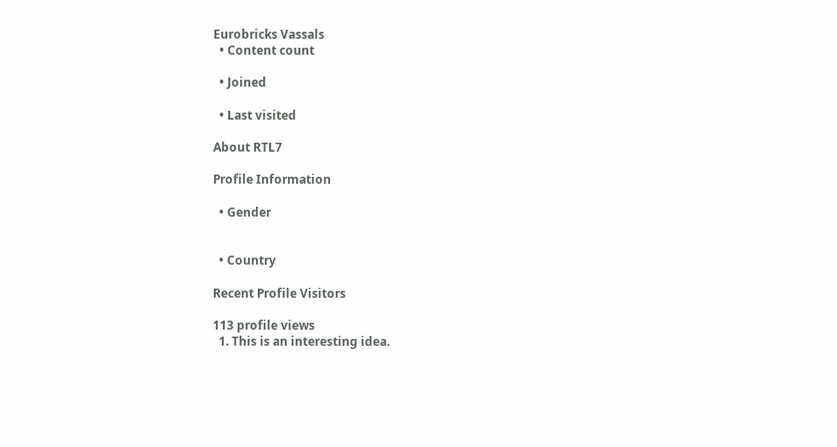Eurobricks Vassals
  • Content count

  • Joined

  • Last visited

About RTL7

Profile Information

  • Gender


  • Country

Recent Profile Visitors

113 profile views
  1. This is an interesting idea.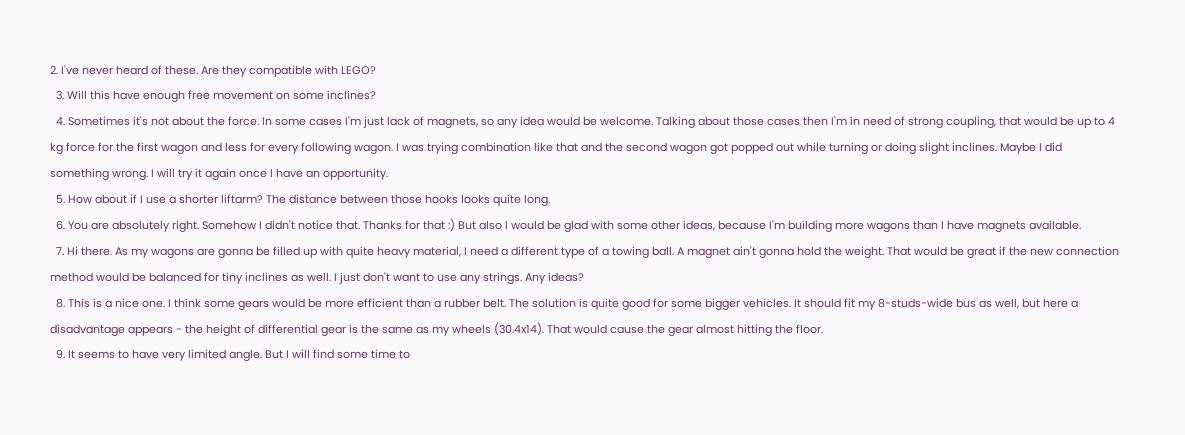2. I've never heard of these. Are they compatible with LEGO?
  3. Will this have enough free movement on some inclines?
  4. Sometimes it's not about the force. In some cases I'm just lack of magnets, so any idea would be welcome. Talking about those cases then I'm in need of strong coupling, that would be up to 4 kg force for the first wagon and less for every following wagon. I was trying combination like that and the second wagon got popped out while turning or doing slight inclines. Maybe I did something wrong. I will try it again once I have an opportunity.
  5. How about if I use a shorter liftarm? The distance between those hooks looks quite long.
  6. You are absolutely right. Somehow I didn't notice that. Thanks for that :) But also I would be glad with some other ideas, because I'm building more wagons than I have magnets available.
  7. Hi there. As my wagons are gonna be filled up with quite heavy material, I need a different type of a towing ball. A magnet ain't gonna hold the weight. That would be great if the new connection method would be balanced for tiny inclines as well. I just don't want to use any strings. Any ideas?
  8. This is a nice one. I think some gears would be more efficient than a rubber belt. The solution is quite good for some bigger vehicles. It should fit my 8-studs-wide bus as well, but here a disadvantage appears - the height of differential gear is the same as my wheels (30.4x14). That would cause the gear almost hitting the floor.
  9. It seems to have very limited angle. But I will find some time to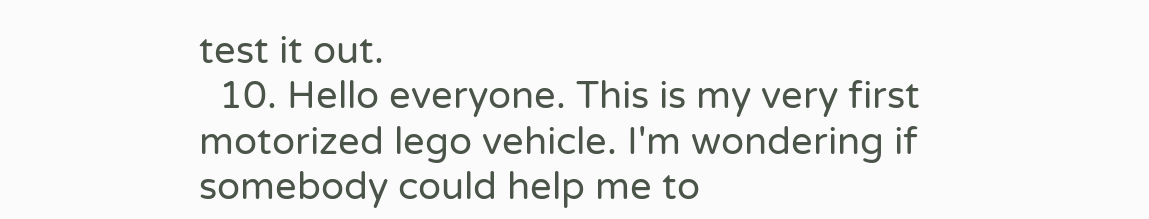test it out.
  10. Hello everyone. This is my very first motorized lego vehicle. I'm wondering if somebody could help me to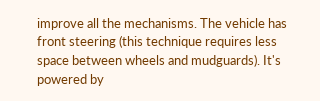improve all the mechanisms. The vehicle has front steering (this technique requires less space between wheels and mudguards). It's powered by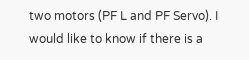two motors (PF L and PF Servo). I would like to know if there is a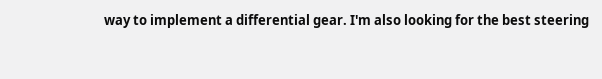way to implement a differential gear. I'm also looking for the best steering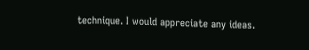technique. I would appreciate any ideas.